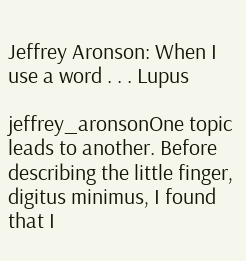Jeffrey Aronson: When I use a word . . . Lupus

jeffrey_aronsonOne topic leads to another. Before describing the little finger, digitus minimus, I found that I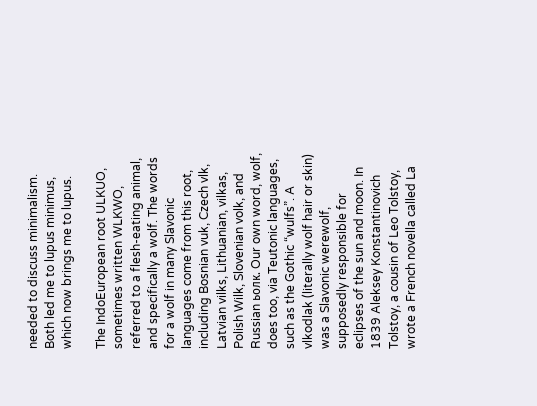needed to discuss minimalism. Both led me to lupus minimus, which now brings me to lupus.

The IndoEuropean root ULKUO, sometimes written WLKWO, referred to a flesh-eating animal, and specifically a wolf. The words for a wolf in many Slavonic languages come from this root, including Bosnian vuk, Czech vlk, Latvian vilks, Lithuanian, vilkas, Polish Wilk, Slovenian volk, and Russian ьолк. Our own word, wolf, does too, via Teutonic languages, such as the Gothic “wulfs”. A vlkodlak (literally wolf hair or skin) was a Slavonic werewolf, supposedly responsible for eclipses of the sun and moon. In 1839 Aleksey Konstantinovich Tolstoy, a cousin of Leo Tolstoy, wrote a French novella called La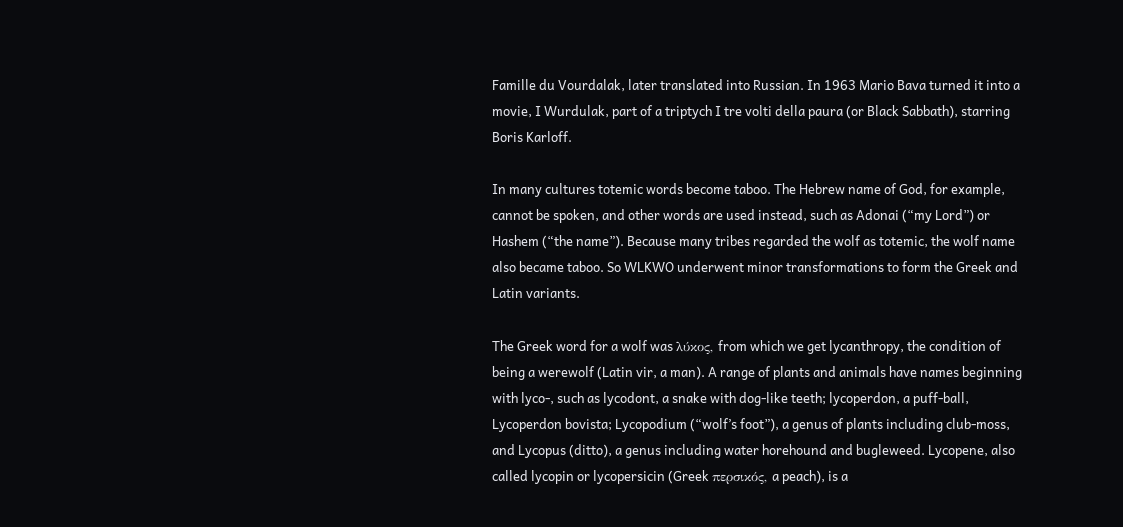Famille du Vourdalak, later translated into Russian. In 1963 Mario Bava turned it into a movie, I Wurdulak, part of a triptych I tre volti della paura (or Black Sabbath), starring Boris Karloff.

In many cultures totemic words become taboo. The Hebrew name of God, for example, cannot be spoken, and other words are used instead, such as Adonai (“my Lord”) or Hashem (“the name”). Because many tribes regarded the wolf as totemic, the wolf name also became taboo. So WLKWO underwent minor transformations to form the Greek and Latin variants.

The Greek word for a wolf was λύκος, from which we get lycanthropy, the condition of being a werewolf (Latin vir, a man). A range of plants and animals have names beginning with lyco-, such as lycodont, a snake with dog-like teeth; lycoperdon, a puff-ball, Lycoperdon bovista; Lycopodium (“wolf’s foot”), a genus of plants including club-moss, and Lycopus (ditto), a genus including water horehound and bugleweed. Lycopene, also called lycopin or lycopersicin (Greek περσικός, a peach), is a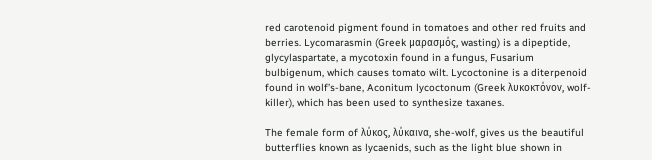red carotenoid pigment found in tomatoes and other red fruits and berries. Lycomarasmin (Greek μαρασμός, wasting) is a dipeptide, glycylaspartate, a mycotoxin found in a fungus, Fusarium bulbigenum, which causes tomato wilt. Lycoctonine is a diterpenoid found in wolf’s-bane, Aconitum lycoctonum (Greek λυκοκτόνον, wolf-killer), which has been used to synthesize taxanes.

The female form of λύκος, λύκαινα, she-wolf, gives us the beautiful butterflies known as lycaenids, such as the light blue shown in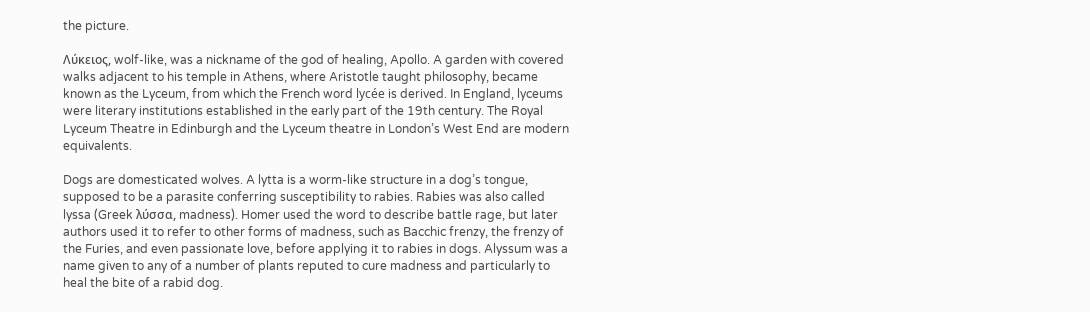the picture.

Λύκειος, wolf-like, was a nickname of the god of healing, Apollo. A garden with covered walks adjacent to his temple in Athens, where Aristotle taught philosophy, became known as the Lyceum, from which the French word lycée is derived. In England, lyceums were literary institutions established in the early part of the 19th century. The Royal Lyceum Theatre in Edinburgh and the Lyceum theatre in London’s West End are modern equivalents.

Dogs are domesticated wolves. A lytta is a worm-like structure in a dog’s tongue, supposed to be a parasite conferring susceptibility to rabies. Rabies was also called lyssa (Greek λύσσα, madness). Homer used the word to describe battle rage, but later authors used it to refer to other forms of madness, such as Bacchic frenzy, the frenzy of the Furies, and even passionate love, before applying it to rabies in dogs. Alyssum was a name given to any of a number of plants reputed to cure madness and particularly to heal the bite of a rabid dog.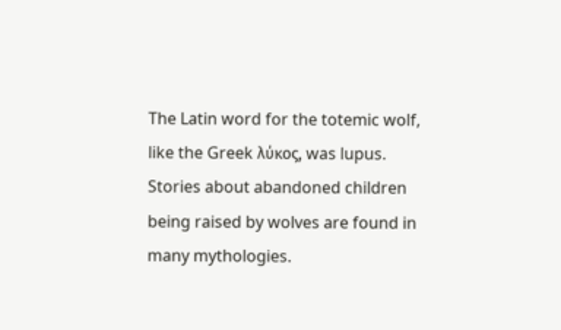The Latin word for the totemic wolf, like the Greek λύκος, was lupus. Stories about abandoned children being raised by wolves are found in many mythologies.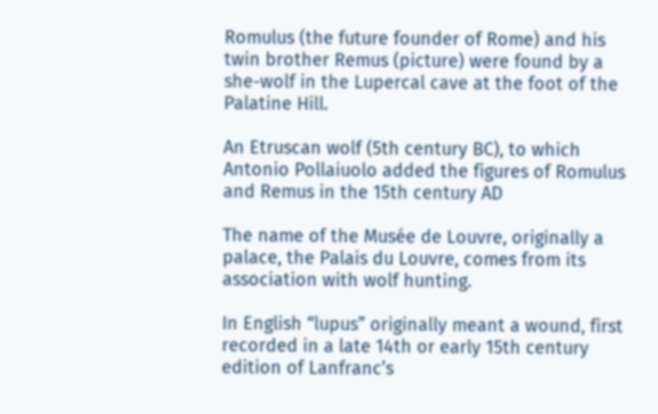Romulus (the future founder of Rome) and his twin brother Remus (picture) were found by a she-wolf in the Lupercal cave at the foot of the Palatine Hill.

An Etruscan wolf (5th century BC), to which Antonio Pollaiuolo added the figures of Romulus and Remus in the 15th century AD

The name of the Musée de Louvre, originally a palace, the Palais du Louvre, comes from its association with wolf hunting.

In English “lupus” originally meant a wound, first recorded in a late 14th or early 15th century edition of Lanfranc’s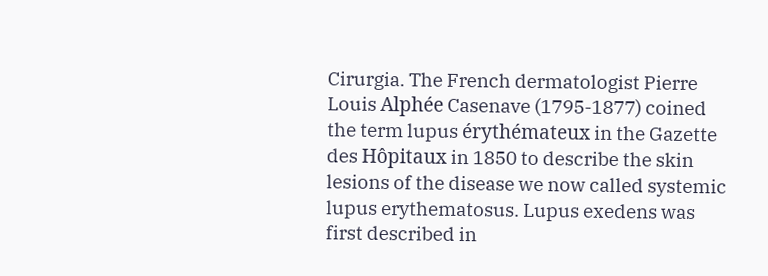Cirurgia. The French dermatologist Pierre Louis Alphée Casenave (1795-1877) coined the term lupus érythémateux in the Gazette des Hôpitaux in 1850 to describe the skin lesions of the disease we now called systemic lupus erythematosus. Lupus exedens was first described in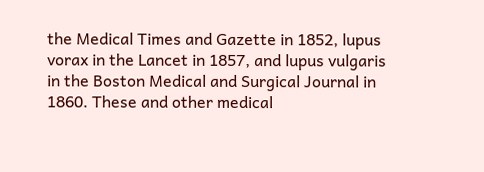the Medical Times and Gazette in 1852, lupus vorax in the Lancet in 1857, and lupus vulgaris in the Boston Medical and Surgical Journal in 1860. These and other medical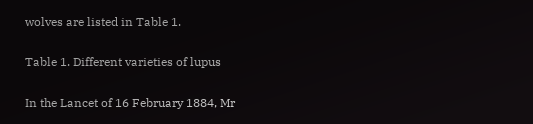wolves are listed in Table 1.

Table 1. Different varieties of lupus

In the Lancet of 16 February 1884, Mr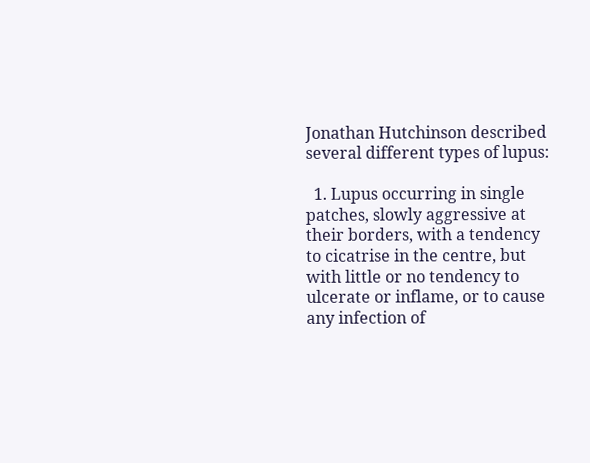Jonathan Hutchinson described several different types of lupus:

  1. Lupus occurring in single patches, slowly aggressive at their borders, with a tendency to cicatrise in the centre, but with little or no tendency to ulcerate or inflame, or to cause any infection of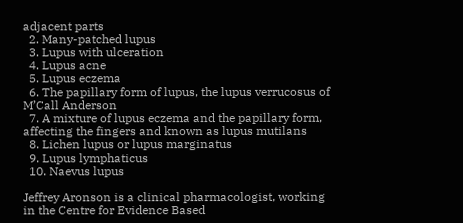adjacent parts
  2. Many-patched lupus
  3. Lupus with ulceration
  4. Lupus acne
  5. Lupus eczema
  6. The papillary form of lupus, the lupus verrucosus of M’Call Anderson
  7. A mixture of lupus eczema and the papillary form, affecting the fingers and known as lupus mutilans
  8. Lichen lupus or lupus marginatus
  9. Lupus lymphaticus
  10. Naevus lupus

Jeffrey Aronson is a clinical pharmacologist, working in the Centre for Evidence Based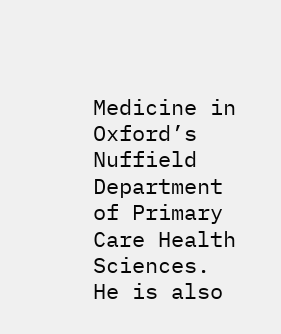Medicine in Oxford’s Nuffield Department of Primary Care Health Sciences. He is also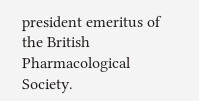president emeritus of the British Pharmacological Society.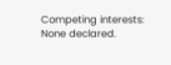Competing interests: None declared.